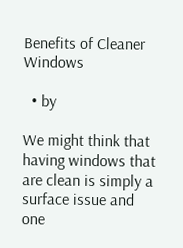Benefits of Cleaner Windows

  • by

We might think that having windows that are clean is simply a surface issue and one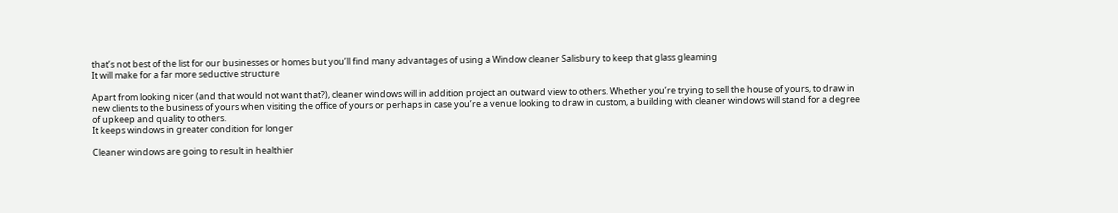that’s not best of the list for our businesses or homes but you’ll find many advantages of using a Window cleaner Salisbury to keep that glass gleaming
It will make for a far more seductive structure

Apart from looking nicer (and that would not want that?), cleaner windows will in addition project an outward view to others. Whether you’re trying to sell the house of yours, to draw in new clients to the business of yours when visiting the office of yours or perhaps in case you’re a venue looking to draw in custom, a building with cleaner windows will stand for a degree of upkeep and quality to others.
It keeps windows in greater condition for longer

Cleaner windows are going to result in healthier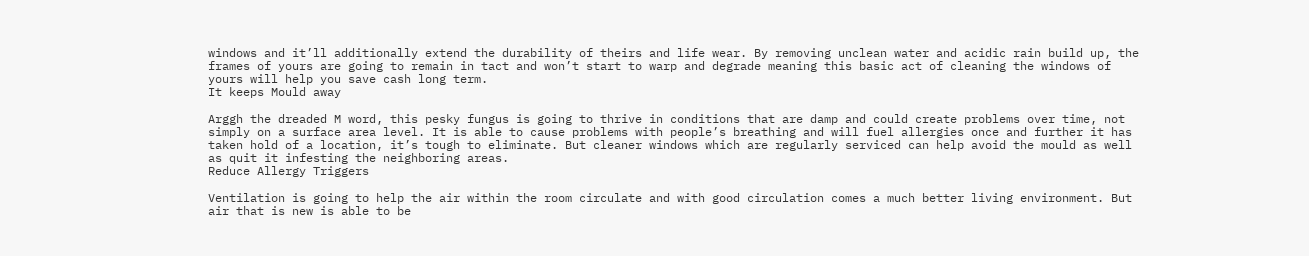windows and it’ll additionally extend the durability of theirs and life wear. By removing unclean water and acidic rain build up, the frames of yours are going to remain in tact and won’t start to warp and degrade meaning this basic act of cleaning the windows of yours will help you save cash long term.
It keeps Mould away

Arggh the dreaded M word, this pesky fungus is going to thrive in conditions that are damp and could create problems over time, not simply on a surface area level. It is able to cause problems with people’s breathing and will fuel allergies once and further it has taken hold of a location, it’s tough to eliminate. But cleaner windows which are regularly serviced can help avoid the mould as well as quit it infesting the neighboring areas.
Reduce Allergy Triggers

Ventilation is going to help the air within the room circulate and with good circulation comes a much better living environment. But air that is new is able to be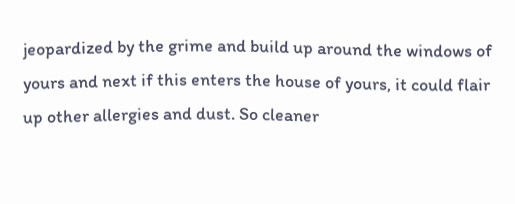jeopardized by the grime and build up around the windows of yours and next if this enters the house of yours, it could flair up other allergies and dust. So cleaner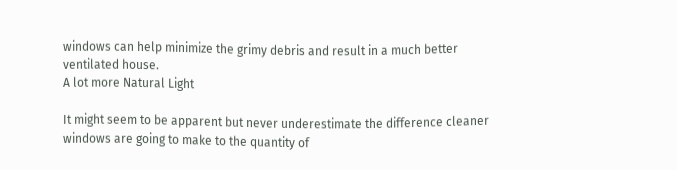windows can help minimize the grimy debris and result in a much better ventilated house.
A lot more Natural Light

It might seem to be apparent but never underestimate the difference cleaner windows are going to make to the quantity of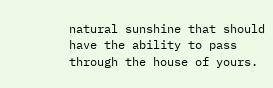natural sunshine that should have the ability to pass through the house of yours.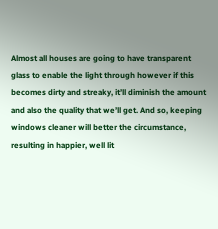Almost all houses are going to have transparent glass to enable the light through however if this becomes dirty and streaky, it’ll diminish the amount and also the quality that we’ll get. And so, keeping windows cleaner will better the circumstance, resulting in happier, well lit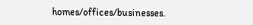homes/offices/businesses.